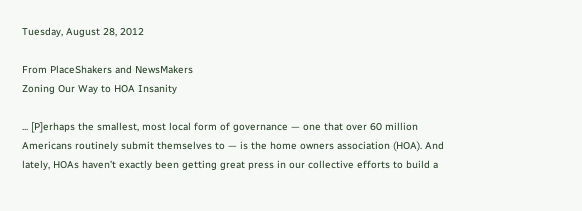Tuesday, August 28, 2012

From PlaceShakers and NewsMakers
Zoning Our Way to HOA Insanity

... [P]erhaps the smallest, most local form of governance — one that over 60 million Americans routinely submit themselves to — is the home owners association (HOA). And lately, HOAs haven’t exactly been getting great press in our collective efforts to build a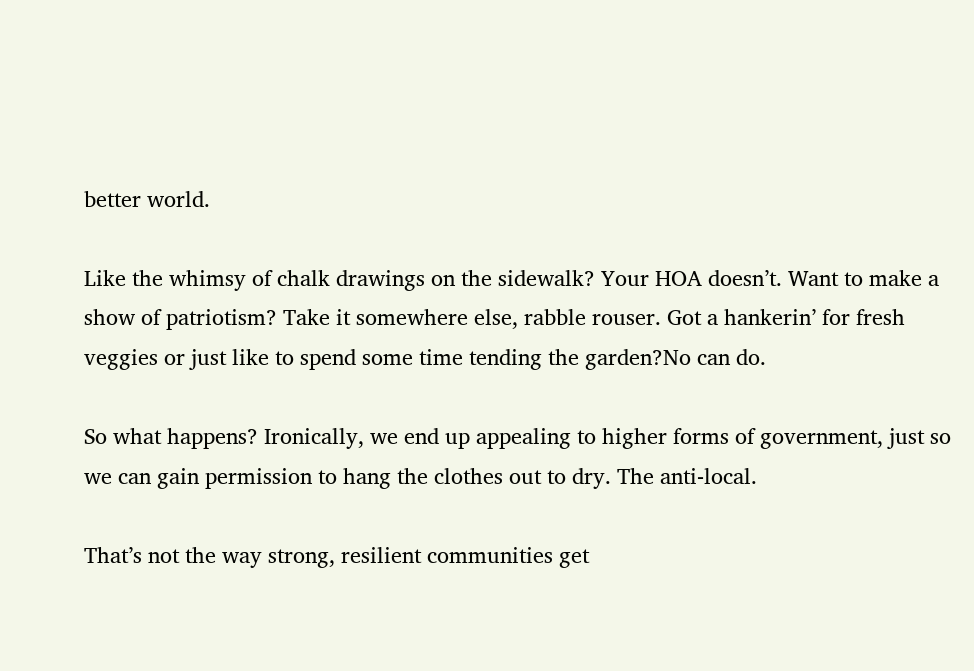better world.

Like the whimsy of chalk drawings on the sidewalk? Your HOA doesn’t. Want to make a show of patriotism? Take it somewhere else, rabble rouser. Got a hankerin’ for fresh veggies or just like to spend some time tending the garden?No can do.

So what happens? Ironically, we end up appealing to higher forms of government, just so we can gain permission to hang the clothes out to dry. The anti-local.

That’s not the way strong, resilient communities get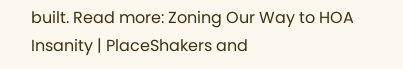built. Read more: Zoning Our Way to HOA Insanity | PlaceShakers and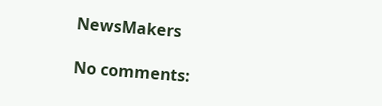NewsMakers

No comments: